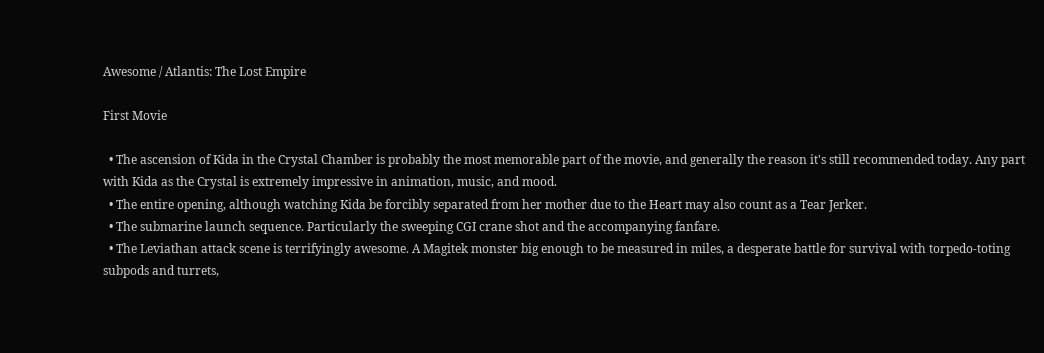Awesome / Atlantis: The Lost Empire

First Movie

  • The ascension of Kida in the Crystal Chamber is probably the most memorable part of the movie, and generally the reason it's still recommended today. Any part with Kida as the Crystal is extremely impressive in animation, music, and mood.
  • The entire opening, although watching Kida be forcibly separated from her mother due to the Heart may also count as a Tear Jerker.
  • The submarine launch sequence. Particularly the sweeping CGI crane shot and the accompanying fanfare.
  • The Leviathan attack scene is terrifyingly awesome. A Magitek monster big enough to be measured in miles, a desperate battle for survival with torpedo-toting subpods and turrets,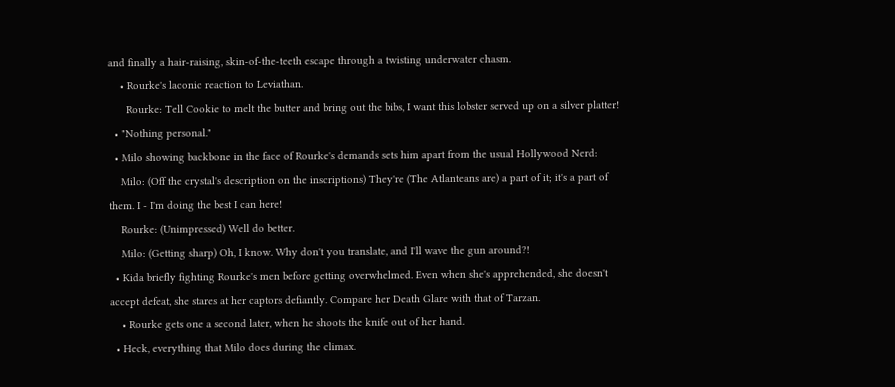and finally a hair-raising, skin-of-the-teeth escape through a twisting underwater chasm.
    • Rourke's laconic reaction to Leviathan.
      Rourke: Tell Cookie to melt the butter and bring out the bibs, I want this lobster served up on a silver platter!
  • "Nothing personal."
  • Milo showing backbone in the face of Rourke's demands sets him apart from the usual Hollywood Nerd:
    Milo: (Off the crystal's description on the inscriptions) They're (The Atlanteans are) a part of it; it's a part of them. I - I'm doing the best I can here!
    Rourke: (Unimpressed) Well do better.
    Milo: (Getting sharp) Oh, I know. Why don't you translate, and I'll wave the gun around?!
  • Kida briefly fighting Rourke's men before getting overwhelmed. Even when she's apprehended, she doesn't accept defeat, she stares at her captors defiantly. Compare her Death Glare with that of Tarzan.
    • Rourke gets one a second later, when he shoots the knife out of her hand.
  • Heck, everything that Milo does during the climax.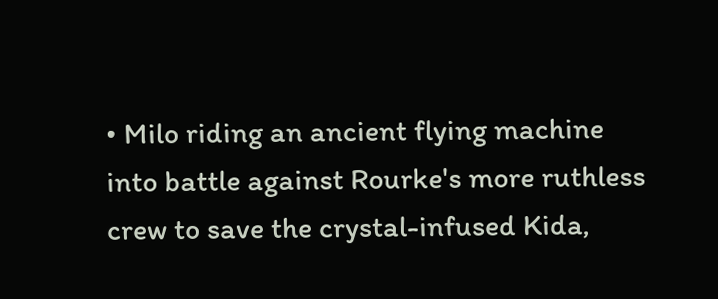• Milo riding an ancient flying machine into battle against Rourke's more ruthless crew to save the crystal-infused Kida,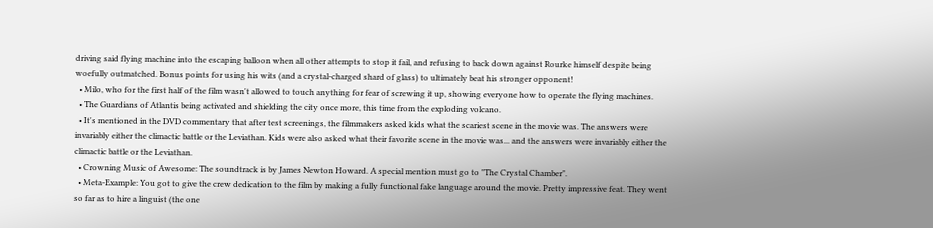driving said flying machine into the escaping balloon when all other attempts to stop it fail, and refusing to back down against Rourke himself despite being woefully outmatched. Bonus points for using his wits (and a crystal-charged shard of glass) to ultimately beat his stronger opponent!
  • Milo, who for the first half of the film wasn't allowed to touch anything for fear of screwing it up, showing everyone how to operate the flying machines.
  • The Guardians of Atlantis being activated and shielding the city once more, this time from the exploding volcano.
  • It's mentioned in the DVD commentary that after test screenings, the filmmakers asked kids what the scariest scene in the movie was. The answers were invariably either the climactic battle or the Leviathan. Kids were also asked what their favorite scene in the movie was... and the answers were invariably either the climactic battle or the Leviathan.
  • Crowning Music of Awesome: The soundtrack is by James Newton Howard. A special mention must go to "The Crystal Chamber".
  • Meta-Example: You got to give the crew dedication to the film by making a fully functional fake language around the movie. Pretty impressive feat. They went so far as to hire a linguist (the one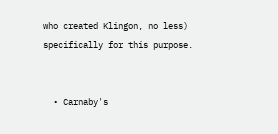who created Klingon, no less) specifically for this purpose.


  • Carnaby's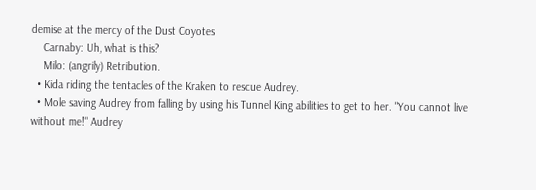demise at the mercy of the Dust Coyotes
    Carnaby: Uh, what is this?
    Milo: (angrily) Retribution.
  • Kida riding the tentacles of the Kraken to rescue Audrey.
  • Mole saving Audrey from falling by using his Tunnel King abilities to get to her. "You cannot live without me!" Audrey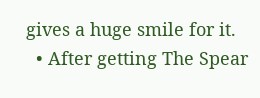gives a huge smile for it.
  • After getting The Spear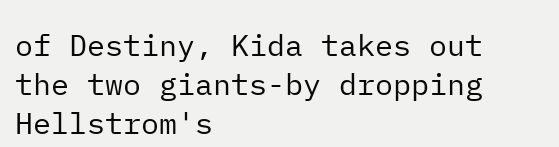of Destiny, Kida takes out the two giants-by dropping Hellstrom's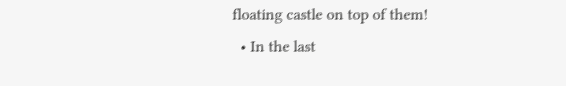floating castle on top of them!
  • In the last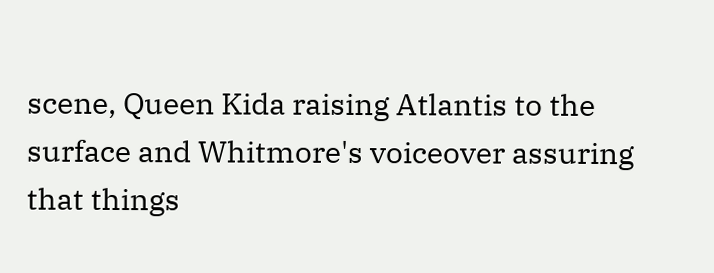scene, Queen Kida raising Atlantis to the surface and Whitmore's voiceover assuring that things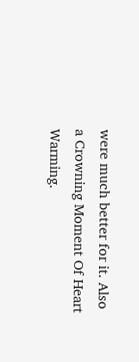were much better for it. Also a Crowning Moment Of Heart Warming.